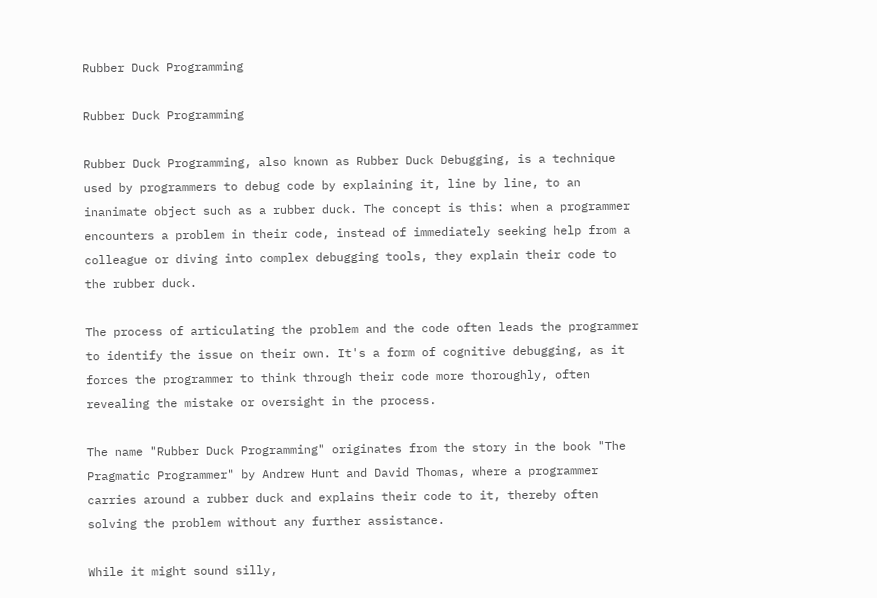Rubber Duck Programming

Rubber Duck Programming

Rubber Duck Programming, also known as Rubber Duck Debugging, is a technique used by programmers to debug code by explaining it, line by line, to an inanimate object such as a rubber duck. The concept is this: when a programmer encounters a problem in their code, instead of immediately seeking help from a colleague or diving into complex debugging tools, they explain their code to the rubber duck.

The process of articulating the problem and the code often leads the programmer to identify the issue on their own. It's a form of cognitive debugging, as it forces the programmer to think through their code more thoroughly, often revealing the mistake or oversight in the process.

The name "Rubber Duck Programming" originates from the story in the book "The Pragmatic Programmer" by Andrew Hunt and David Thomas, where a programmer carries around a rubber duck and explains their code to it, thereby often solving the problem without any further assistance.

While it might sound silly,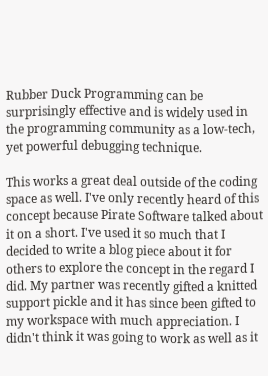Rubber Duck Programming can be surprisingly effective and is widely used in the programming community as a low-tech, yet powerful debugging technique.

This works a great deal outside of the coding space as well. I've only recently heard of this concept because Pirate Software talked about it on a short. I've used it so much that I decided to write a blog piece about it for others to explore the concept in the regard I did. My partner was recently gifted a knitted support pickle and it has since been gifted to my workspace with much appreciation. I didn't think it was going to work as well as it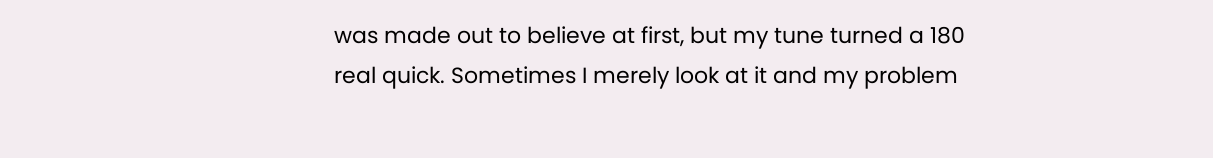was made out to believe at first, but my tune turned a 180 real quick. Sometimes I merely look at it and my problem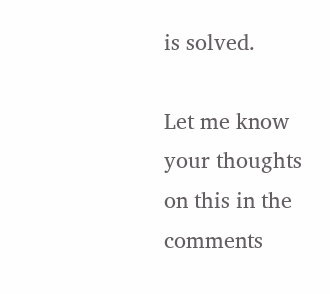is solved.

Let me know your thoughts on this in the comments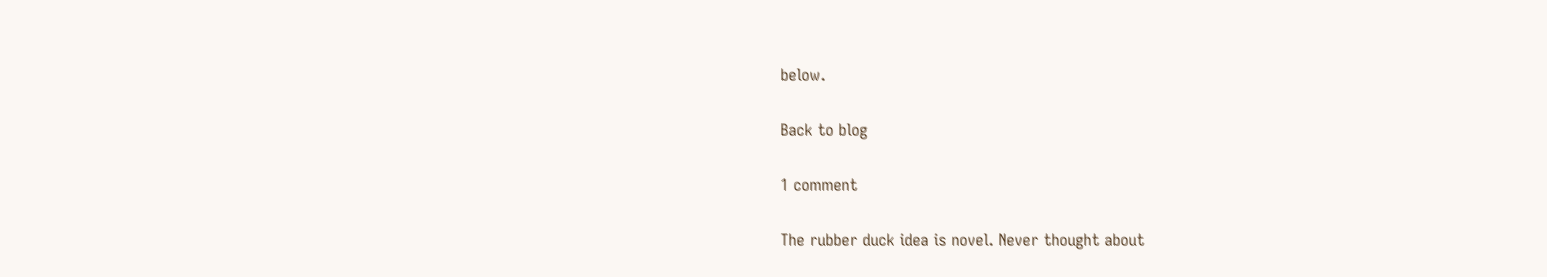below.

Back to blog

1 comment

The rubber duck idea is novel. Never thought about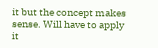it but the concept makes sense. Will have to apply it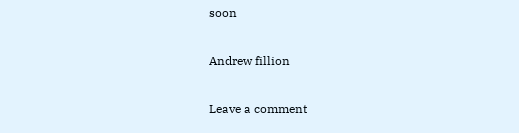soon

Andrew fillion

Leave a comment